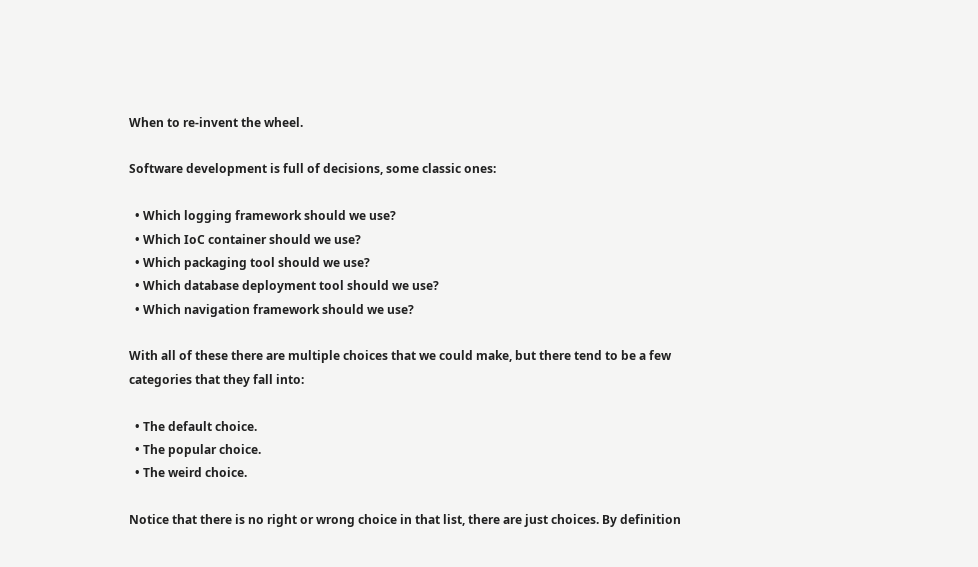When to re-invent the wheel.

Software development is full of decisions, some classic ones:

  • Which logging framework should we use?
  • Which IoC container should we use?
  • Which packaging tool should we use?
  • Which database deployment tool should we use?
  • Which navigation framework should we use?

With all of these there are multiple choices that we could make, but there tend to be a few categories that they fall into:

  • The default choice.
  • The popular choice.
  • The weird choice.

Notice that there is no right or wrong choice in that list, there are just choices. By definition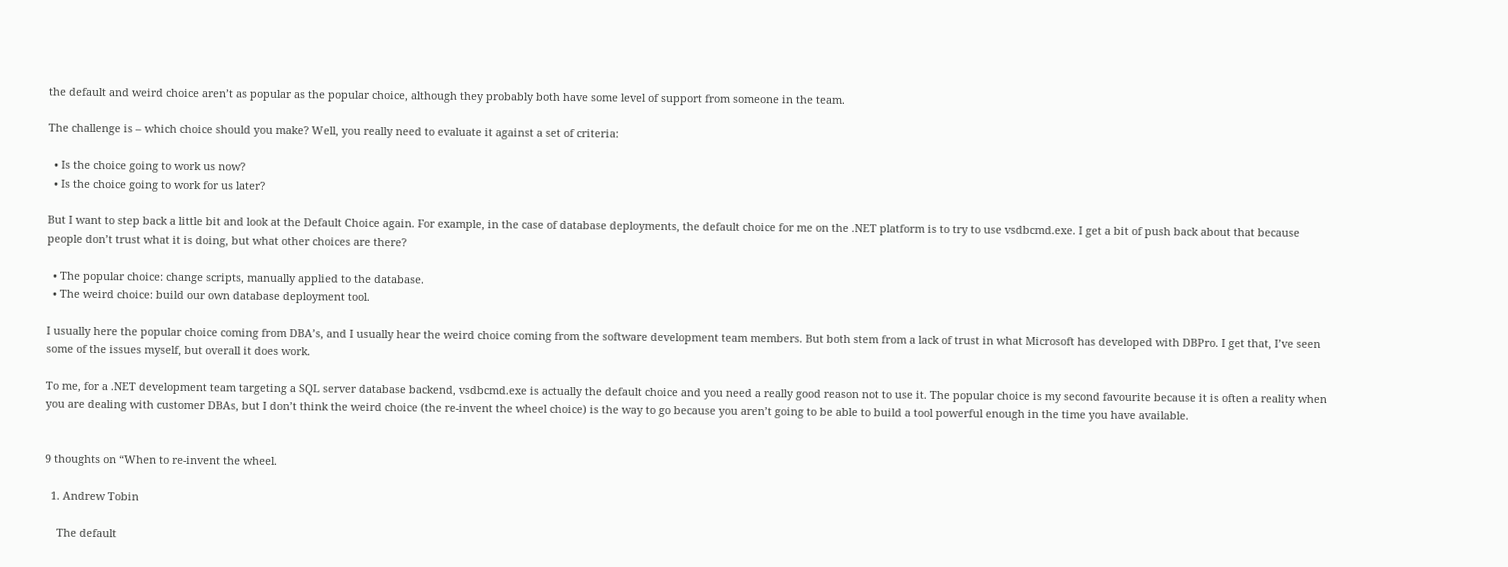the default and weird choice aren’t as popular as the popular choice, although they probably both have some level of support from someone in the team.

The challenge is – which choice should you make? Well, you really need to evaluate it against a set of criteria:

  • Is the choice going to work us now?
  • Is the choice going to work for us later?

But I want to step back a little bit and look at the Default Choice again. For example, in the case of database deployments, the default choice for me on the .NET platform is to try to use vsdbcmd.exe. I get a bit of push back about that because people don’t trust what it is doing, but what other choices are there?

  • The popular choice: change scripts, manually applied to the database.
  • The weird choice: build our own database deployment tool.

I usually here the popular choice coming from DBA’s, and I usually hear the weird choice coming from the software development team members. But both stem from a lack of trust in what Microsoft has developed with DBPro. I get that, I’ve seen some of the issues myself, but overall it does work.

To me, for a .NET development team targeting a SQL server database backend, vsdbcmd.exe is actually the default choice and you need a really good reason not to use it. The popular choice is my second favourite because it is often a reality when you are dealing with customer DBAs, but I don’t think the weird choice (the re-invent the wheel choice) is the way to go because you aren’t going to be able to build a tool powerful enough in the time you have available.


9 thoughts on “When to re-invent the wheel.

  1. Andrew Tobin

    The default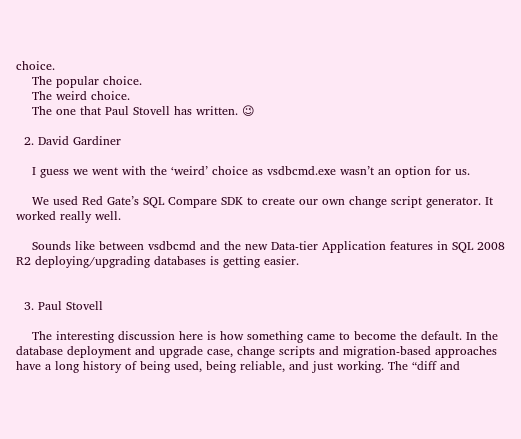choice.
    The popular choice.
    The weird choice.
    The one that Paul Stovell has written. 😉

  2. David Gardiner

    I guess we went with the ‘weird’ choice as vsdbcmd.exe wasn’t an option for us.

    We used Red Gate’s SQL Compare SDK to create our own change script generator. It worked really well.

    Sounds like between vsdbcmd and the new Data-tier Application features in SQL 2008 R2 deploying/upgrading databases is getting easier.


  3. Paul Stovell

    The interesting discussion here is how something came to become the default. In the database deployment and upgrade case, change scripts and migration-based approaches have a long history of being used, being reliable, and just working. The “diff and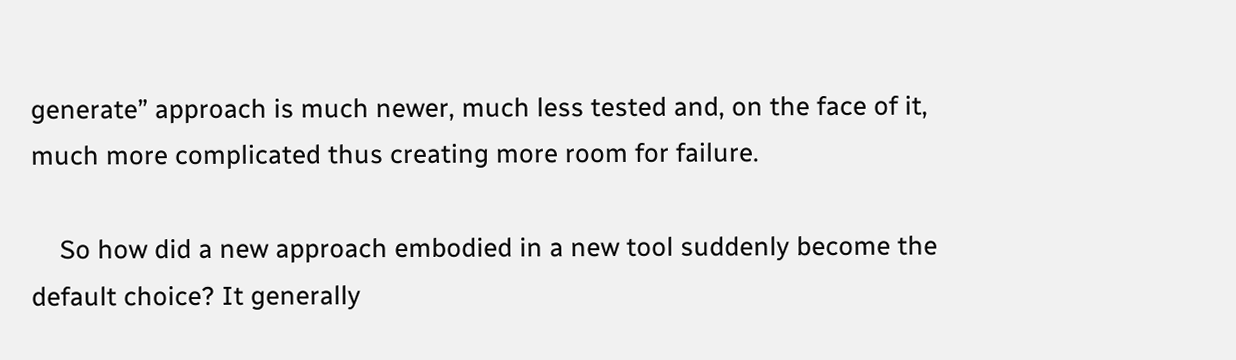generate” approach is much newer, much less tested and, on the face of it, much more complicated thus creating more room for failure.

    So how did a new approach embodied in a new tool suddenly become the default choice? It generally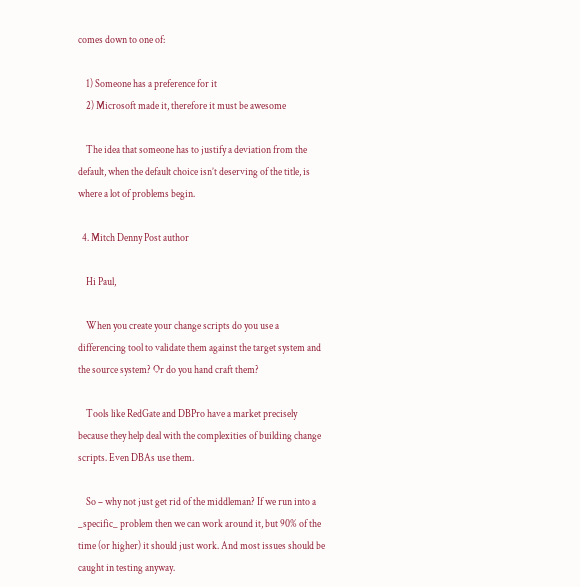comes down to one of:

    1) Someone has a preference for it
    2) Microsoft made it, therefore it must be awesome

    The idea that someone has to justify a deviation from the default, when the default choice isn’t deserving of the title, is where a lot of problems begin.

  4. Mitch Denny Post author

    Hi Paul,

    When you create your change scripts do you use a differencing tool to validate them against the target system and the source system? Or do you hand craft them?

    Tools like RedGate and DBPro have a market precisely because they help deal with the complexities of building change scripts. Even DBAs use them.

    So – why not just get rid of the middleman? If we run into a _specific_ problem then we can work around it, but 90% of the time (or higher) it should just work. And most issues should be caught in testing anyway.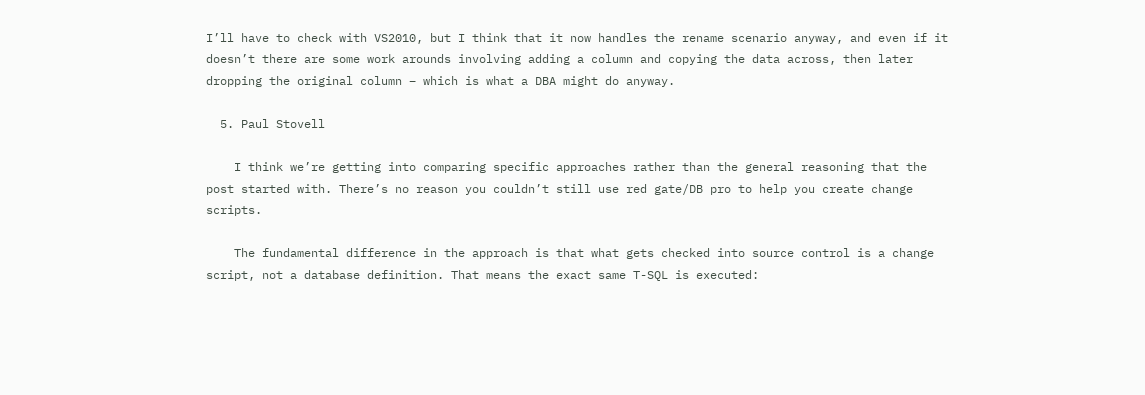I’ll have to check with VS2010, but I think that it now handles the rename scenario anyway, and even if it doesn’t there are some work arounds involving adding a column and copying the data across, then later dropping the original column – which is what a DBA might do anyway.

  5. Paul Stovell

    I think we’re getting into comparing specific approaches rather than the general reasoning that the post started with. There’s no reason you couldn’t still use red gate/DB pro to help you create change scripts.

    The fundamental difference in the approach is that what gets checked into source control is a change script, not a database definition. That means the exact same T-SQL is executed: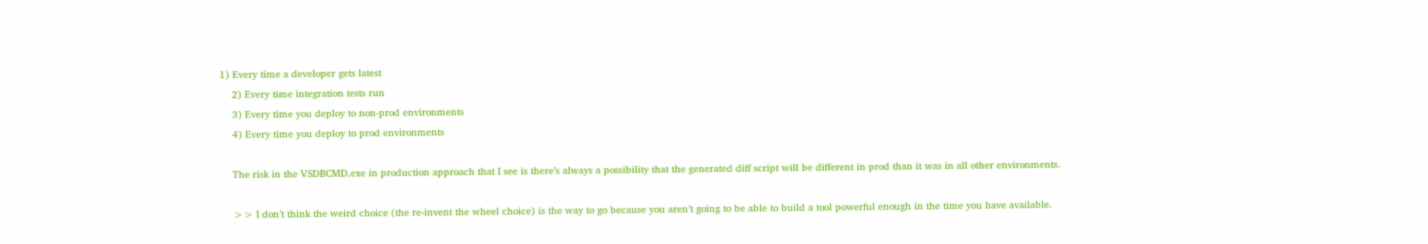1) Every time a developer gets latest
    2) Every time integration tests run
    3) Every time you deploy to non-prod environments
    4) Every time you deploy to prod environments

    The risk in the VSDBCMD.exe in production approach that I see is there’s always a possibility that the generated diff script will be different in prod than it was in all other environments.

    >> I don’t think the weird choice (the re-invent the wheel choice) is the way to go because you aren’t going to be able to build a tool powerful enough in the time you have available.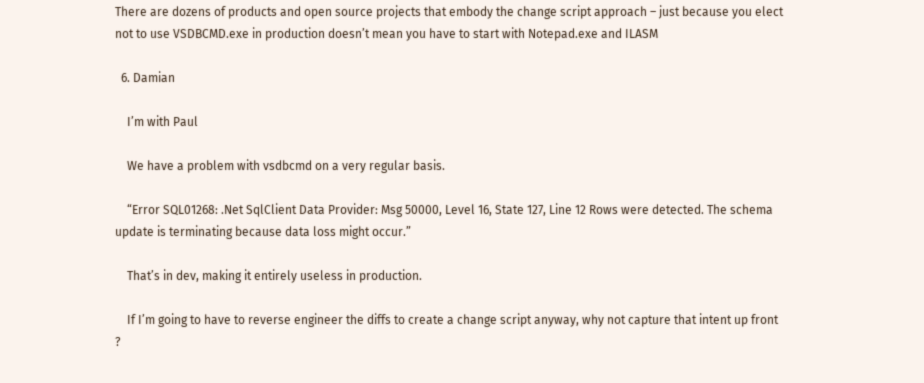There are dozens of products and open source projects that embody the change script approach – just because you elect not to use VSDBCMD.exe in production doesn’t mean you have to start with Notepad.exe and ILASM

  6. Damian

    I’m with Paul

    We have a problem with vsdbcmd on a very regular basis.

    “Error SQL01268: .Net SqlClient Data Provider: Msg 50000, Level 16, State 127, Line 12 Rows were detected. The schema update is terminating because data loss might occur.”

    That’s in dev, making it entirely useless in production.

    If I’m going to have to reverse engineer the diffs to create a change script anyway, why not capture that intent up front ?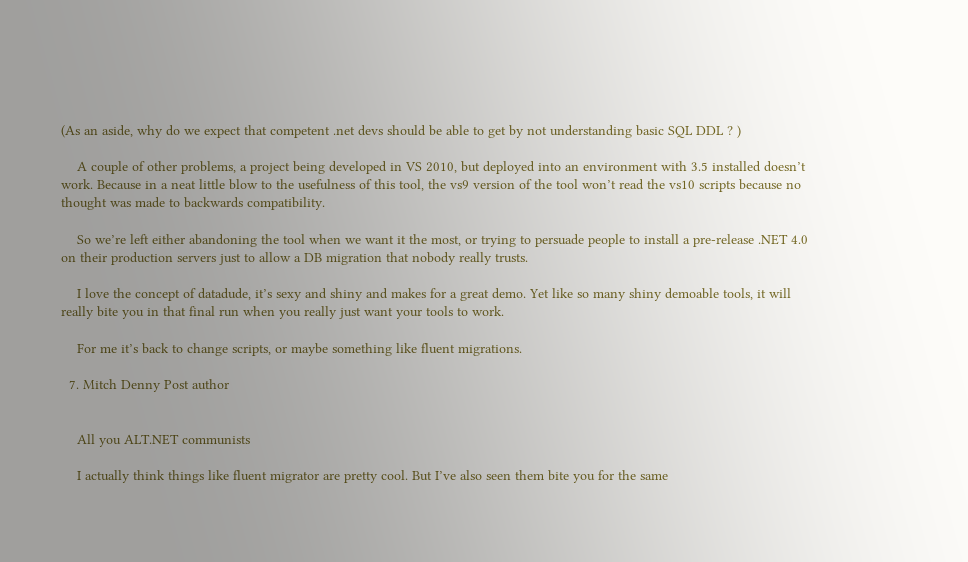(As an aside, why do we expect that competent .net devs should be able to get by not understanding basic SQL DDL ? )

    A couple of other problems, a project being developed in VS 2010, but deployed into an environment with 3.5 installed doesn’t work. Because in a neat little blow to the usefulness of this tool, the vs9 version of the tool won’t read the vs10 scripts because no thought was made to backwards compatibility.

    So we’re left either abandoning the tool when we want it the most, or trying to persuade people to install a pre-release .NET 4.0 on their production servers just to allow a DB migration that nobody really trusts.

    I love the concept of datadude, it’s sexy and shiny and makes for a great demo. Yet like so many shiny demoable tools, it will really bite you in that final run when you really just want your tools to work.

    For me it’s back to change scripts, or maybe something like fluent migrations.

  7. Mitch Denny Post author


    All you ALT.NET communists

    I actually think things like fluent migrator are pretty cool. But I’ve also seen them bite you for the same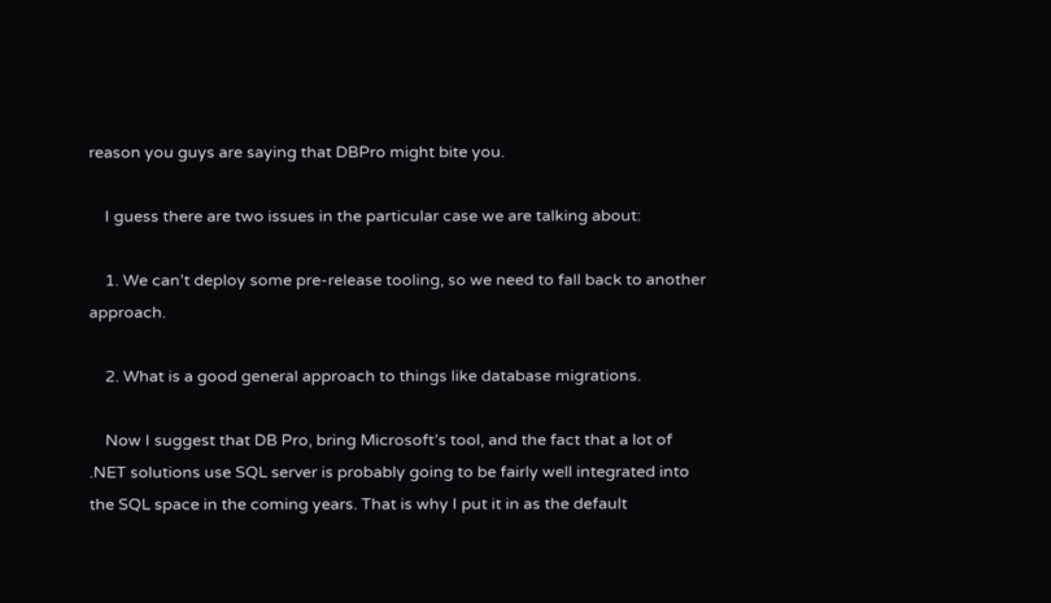reason you guys are saying that DBPro might bite you.

    I guess there are two issues in the particular case we are talking about:

    1. We can’t deploy some pre-release tooling, so we need to fall back to another approach.

    2. What is a good general approach to things like database migrations.

    Now I suggest that DB Pro, bring Microsoft’s tool, and the fact that a lot of .NET solutions use SQL server is probably going to be fairly well integrated into the SQL space in the coming years. That is why I put it in as the default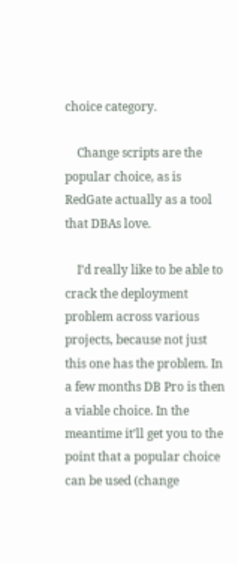choice category.

    Change scripts are the popular choice, as is RedGate actually as a tool that DBAs love.

    I’d really like to be able to crack the deployment problem across various projects, because not just this one has the problem. In a few months DB Pro is then a viable choice. In the meantime it’ll get you to the point that a popular choice can be used (change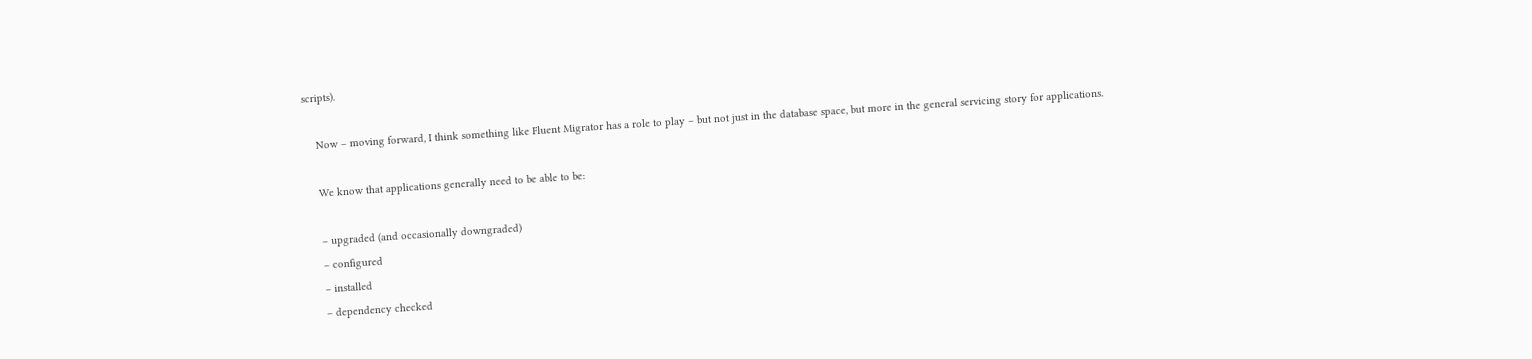scripts).

    Now – moving forward, I think something like Fluent Migrator has a role to play – but not just in the database space, but more in the general servicing story for applications.

    We know that applications generally need to be able to be:

    – upgraded (and occasionally downgraded)
    – configured
    – installed
    – dependency checked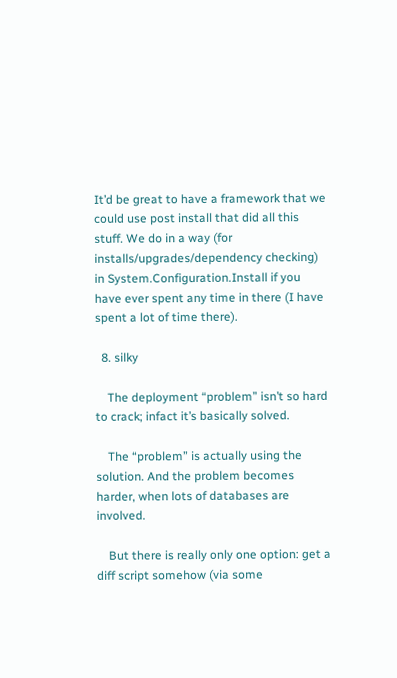It’d be great to have a framework that we could use post install that did all this stuff. We do in a way (for installs/upgrades/dependency checking) in System.Configuration.Install if you have ever spent any time in there (I have spent a lot of time there).

  8. silky

    The deployment “problem” isn’t so hard to crack; infact it’s basically solved.

    The “problem” is actually using the solution. And the problem becomes harder, when lots of databases are involved.

    But there is really only one option: get a diff script somehow (via some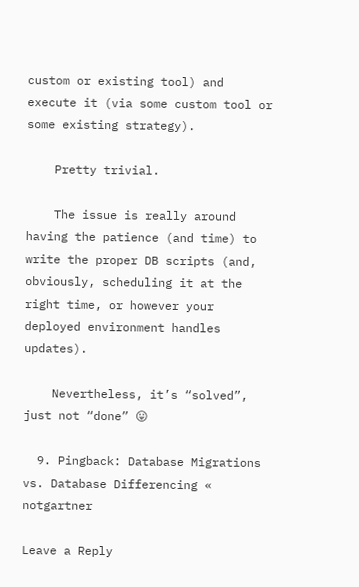custom or existing tool) and execute it (via some custom tool or some existing strategy).

    Pretty trivial.

    The issue is really around having the patience (and time) to write the proper DB scripts (and, obviously, scheduling it at the right time, or however your deployed environment handles updates).

    Nevertheless, it’s “solved”, just not “done” 😛

  9. Pingback: Database Migrations vs. Database Differencing « notgartner

Leave a Reply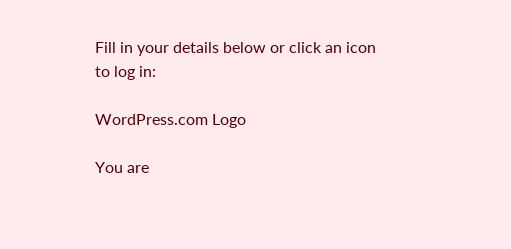Fill in your details below or click an icon to log in:

WordPress.com Logo

You are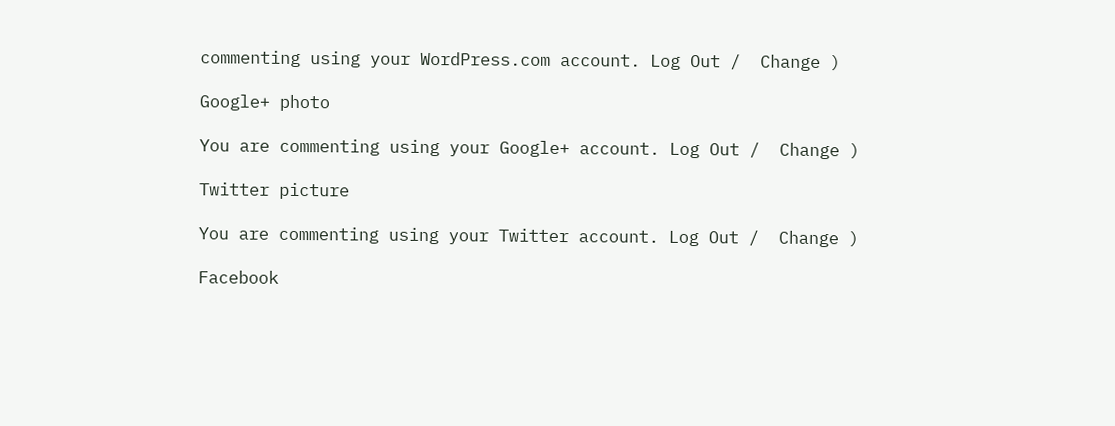commenting using your WordPress.com account. Log Out /  Change )

Google+ photo

You are commenting using your Google+ account. Log Out /  Change )

Twitter picture

You are commenting using your Twitter account. Log Out /  Change )

Facebook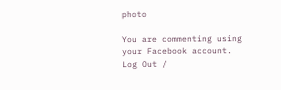photo

You are commenting using your Facebook account. Log Out /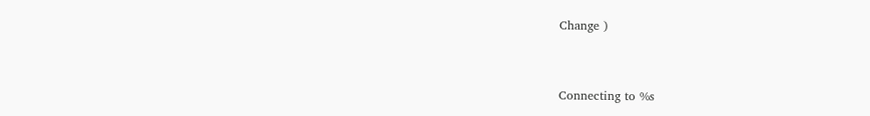Change )


Connecting to %s